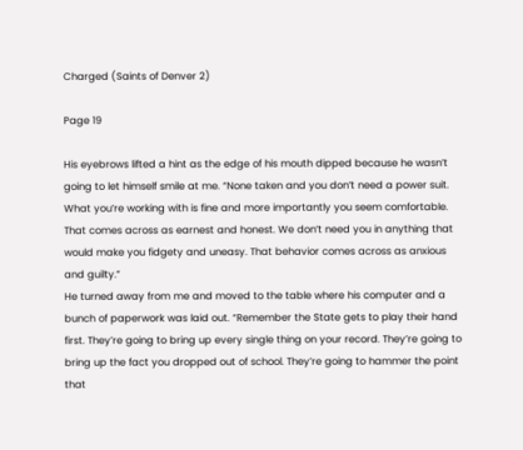Charged (Saints of Denver 2)

Page 19

His eyebrows lifted a hint as the edge of his mouth dipped because he wasn’t going to let himself smile at me. “None taken and you don’t need a power suit. What you’re working with is fine and more importantly you seem comfortable. That comes across as earnest and honest. We don’t need you in anything that would make you fidgety and uneasy. That behavior comes across as anxious and guilty.”
He turned away from me and moved to the table where his computer and a bunch of paperwork was laid out. “Remember the State gets to play their hand first. They’re going to bring up every single thing on your record. They’re going to bring up the fact you dropped out of school. They’re going to hammer the point that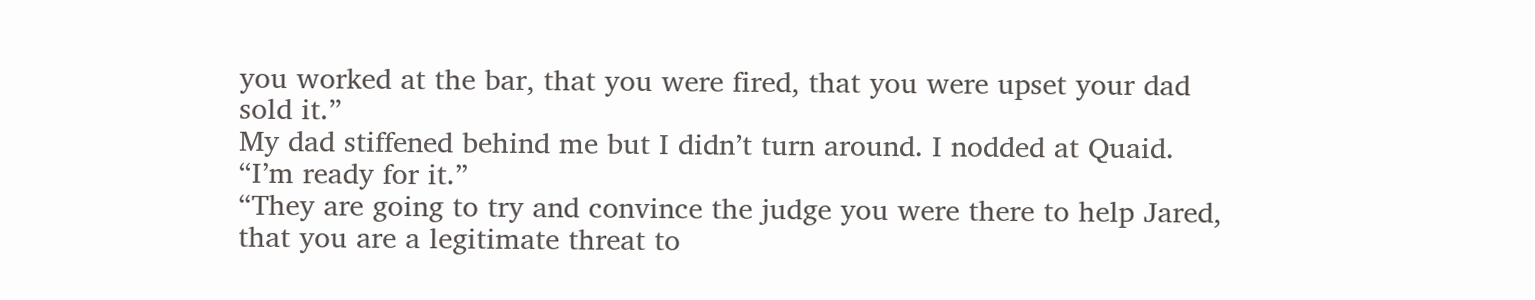you worked at the bar, that you were fired, that you were upset your dad sold it.”
My dad stiffened behind me but I didn’t turn around. I nodded at Quaid. “I’m ready for it.”
“They are going to try and convince the judge you were there to help Jared, that you are a legitimate threat to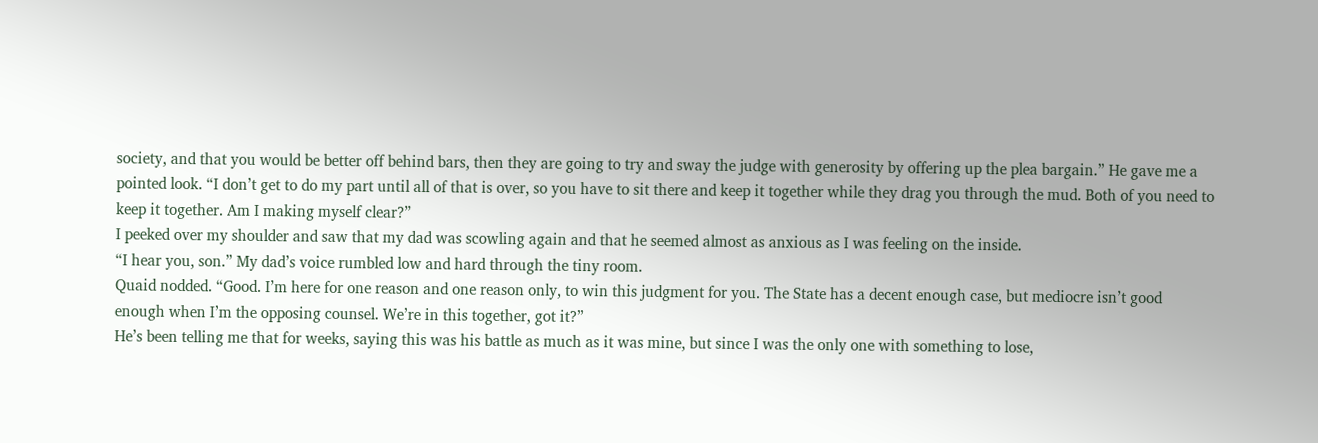society, and that you would be better off behind bars, then they are going to try and sway the judge with generosity by offering up the plea bargain.” He gave me a pointed look. “I don’t get to do my part until all of that is over, so you have to sit there and keep it together while they drag you through the mud. Both of you need to keep it together. Am I making myself clear?”
I peeked over my shoulder and saw that my dad was scowling again and that he seemed almost as anxious as I was feeling on the inside.
“I hear you, son.” My dad’s voice rumbled low and hard through the tiny room.
Quaid nodded. “Good. I’m here for one reason and one reason only, to win this judgment for you. The State has a decent enough case, but mediocre isn’t good enough when I’m the opposing counsel. We’re in this together, got it?”
He’s been telling me that for weeks, saying this was his battle as much as it was mine, but since I was the only one with something to lose,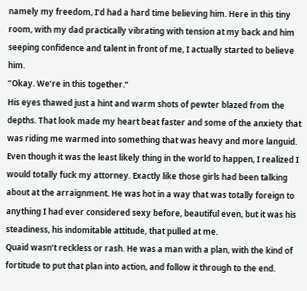namely my freedom, I’d had a hard time believing him. Here in this tiny room, with my dad practically vibrating with tension at my back and him seeping confidence and talent in front of me, I actually started to believe him.
“Okay. We’re in this together.”
His eyes thawed just a hint and warm shots of pewter blazed from the depths. That look made my heart beat faster and some of the anxiety that was riding me warmed into something that was heavy and more languid. Even though it was the least likely thing in the world to happen, I realized I would totally fuck my attorney. Exactly like those girls had been talking about at the arraignment. He was hot in a way that was totally foreign to anything I had ever considered sexy before, beautiful even, but it was his steadiness, his indomitable attitude, that pulled at me.
Quaid wasn’t reckless or rash. He was a man with a plan, with the kind of fortitude to put that plan into action, and follow it through to the end.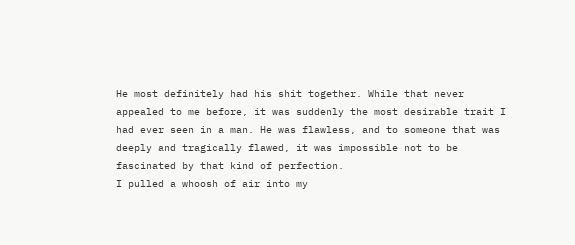He most definitely had his shit together. While that never appealed to me before, it was suddenly the most desirable trait I had ever seen in a man. He was flawless, and to someone that was deeply and tragically flawed, it was impossible not to be fascinated by that kind of perfection.
I pulled a whoosh of air into my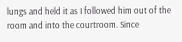lungs and held it as I followed him out of the room and into the courtroom. Since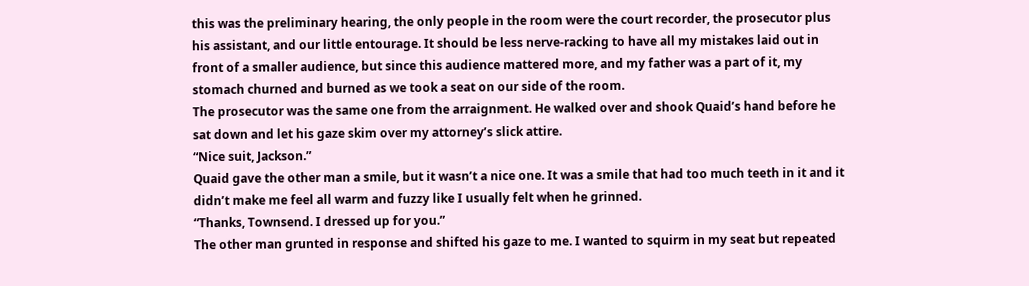this was the preliminary hearing, the only people in the room were the court recorder, the prosecutor plus his assistant, and our little entourage. It should be less nerve-racking to have all my mistakes laid out in front of a smaller audience, but since this audience mattered more, and my father was a part of it, my stomach churned and burned as we took a seat on our side of the room.
The prosecutor was the same one from the arraignment. He walked over and shook Quaid’s hand before he sat down and let his gaze skim over my attorney’s slick attire.
“Nice suit, Jackson.”
Quaid gave the other man a smile, but it wasn’t a nice one. It was a smile that had too much teeth in it and it didn’t make me feel all warm and fuzzy like I usually felt when he grinned.
“Thanks, Townsend. I dressed up for you.”
The other man grunted in response and shifted his gaze to me. I wanted to squirm in my seat but repeated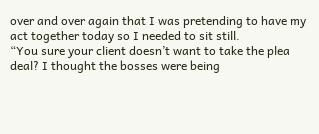over and over again that I was pretending to have my act together today so I needed to sit still.
“You sure your client doesn’t want to take the plea deal? I thought the bosses were being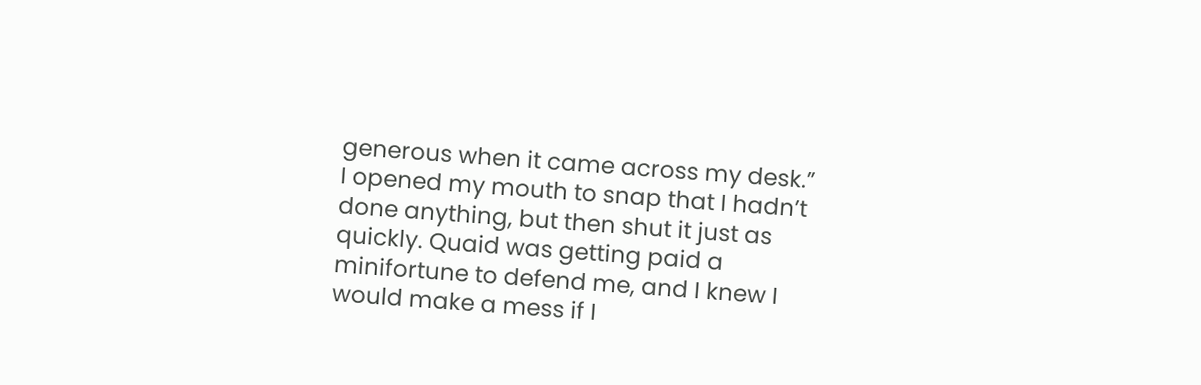generous when it came across my desk.”
I opened my mouth to snap that I hadn’t done anything, but then shut it just as quickly. Quaid was getting paid a minifortune to defend me, and I knew I would make a mess if I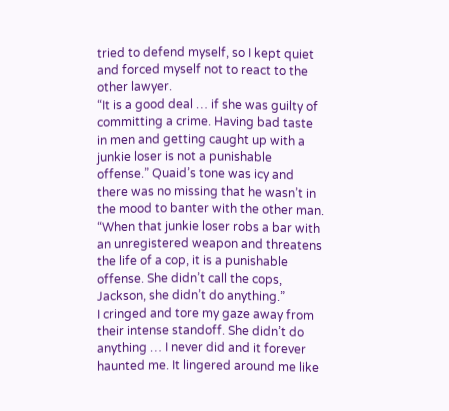tried to defend myself, so I kept quiet and forced myself not to react to the other lawyer.
“It is a good deal … if she was guilty of committing a crime. Having bad taste in men and getting caught up with a junkie loser is not a punishable offense.” Quaid’s tone was icy and there was no missing that he wasn’t in the mood to banter with the other man.
“When that junkie loser robs a bar with an unregistered weapon and threatens the life of a cop, it is a punishable offense. She didn’t call the cops, Jackson, she didn’t do anything.”
I cringed and tore my gaze away from their intense standoff. She didn’t do anything … I never did and it forever haunted me. It lingered around me like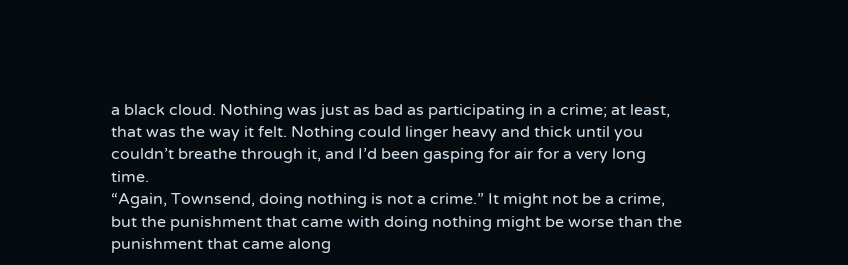a black cloud. Nothing was just as bad as participating in a crime; at least, that was the way it felt. Nothing could linger heavy and thick until you couldn’t breathe through it, and I’d been gasping for air for a very long time.
“Again, Townsend, doing nothing is not a crime.” It might not be a crime, but the punishment that came with doing nothing might be worse than the punishment that came along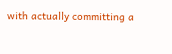with actually committing a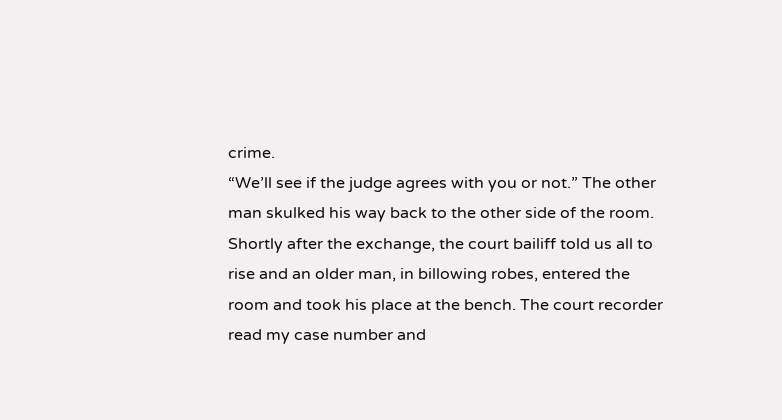crime.
“We’ll see if the judge agrees with you or not.” The other man skulked his way back to the other side of the room. Shortly after the exchange, the court bailiff told us all to rise and an older man, in billowing robes, entered the room and took his place at the bench. The court recorder read my case number and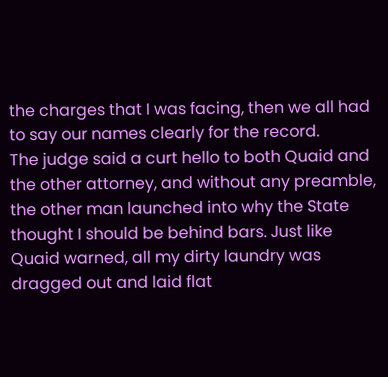the charges that I was facing, then we all had to say our names clearly for the record.
The judge said a curt hello to both Quaid and the other attorney, and without any preamble, the other man launched into why the State thought I should be behind bars. Just like Quaid warned, all my dirty laundry was dragged out and laid flat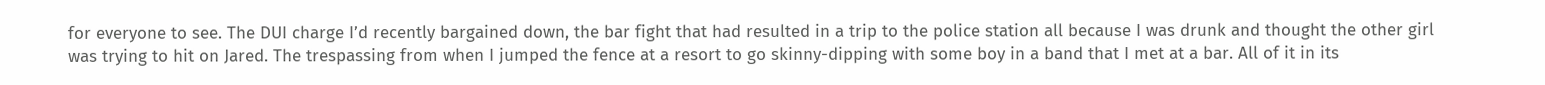for everyone to see. The DUI charge I’d recently bargained down, the bar fight that had resulted in a trip to the police station all because I was drunk and thought the other girl was trying to hit on Jared. The trespassing from when I jumped the fence at a resort to go skinny-dipping with some boy in a band that I met at a bar. All of it in its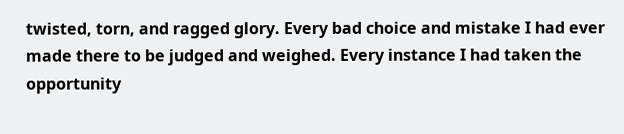twisted, torn, and ragged glory. Every bad choice and mistake I had ever made there to be judged and weighed. Every instance I had taken the opportunity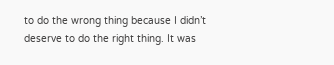to do the wrong thing because I didn’t deserve to do the right thing. It was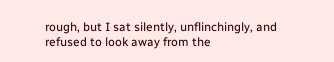rough, but I sat silently, unflinchingly, and refused to look away from the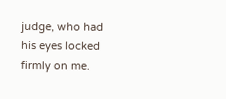judge, who had his eyes locked firmly on me.